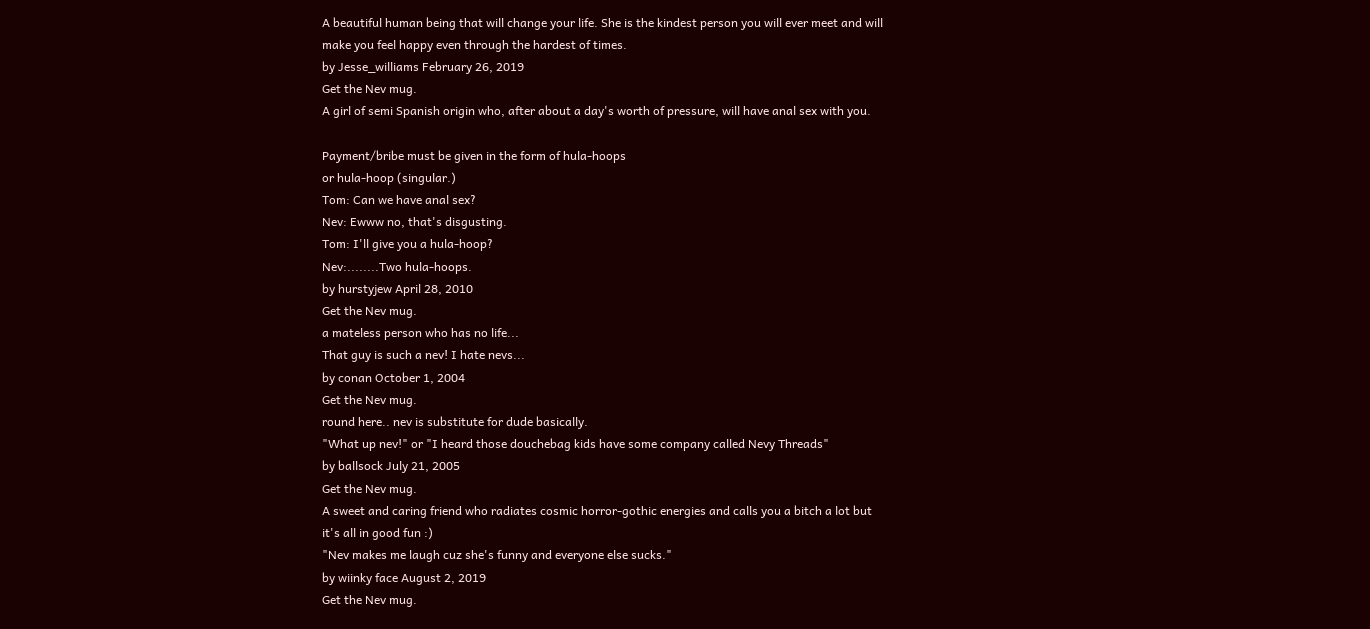A beautiful human being that will change your life. She is the kindest person you will ever meet and will make you feel happy even through the hardest of times.
by Jesse_williams February 26, 2019
Get the Nev mug.
A girl of semi Spanish origin who, after about a day's worth of pressure, will have anal sex with you.

Payment/bribe must be given in the form of hula-hoops
or hula-hoop (singular.)
Tom: Can we have anal sex?
Nev: Ewww no, that's disgusting.
Tom: I'll give you a hula-hoop?
Nev:........Two hula-hoops.
by hurstyjew April 28, 2010
Get the Nev mug.
a mateless person who has no life...
That guy is such a nev! I hate nevs...
by conan October 1, 2004
Get the Nev mug.
round here.. nev is substitute for dude basically.
"What up nev!" or "I heard those douchebag kids have some company called Nevy Threads"
by ballsock July 21, 2005
Get the Nev mug.
A sweet and caring friend who radiates cosmic horror-gothic energies and calls you a bitch a lot but it's all in good fun :)
"Nev makes me laugh cuz she's funny and everyone else sucks."
by wiinky face August 2, 2019
Get the Nev mug.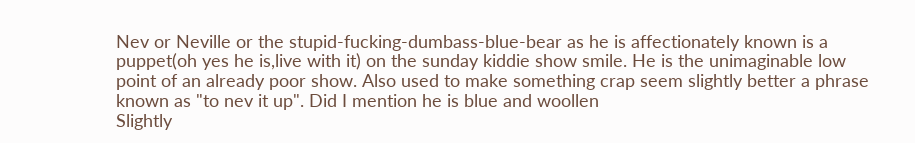Nev or Neville or the stupid-fucking-dumbass-blue-bear as he is affectionately known is a puppet(oh yes he is,live with it) on the sunday kiddie show smile. He is the unimaginable low point of an already poor show. Also used to make something crap seem slightly better a phrase known as "to nev it up". Did I mention he is blue and woollen
Slightly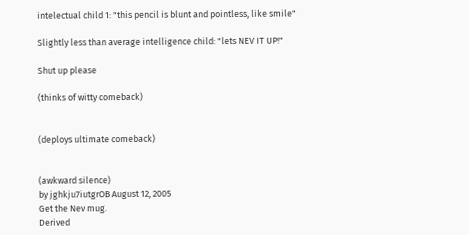intelectual child 1: "this pencil is blunt and pointless, like smile"

Slightly less than average intelligence child: "lets NEV IT UP!"

Shut up please

(thinks of witty comeback)


(deploys ultimate comeback)


(awkward silence)
by jghkju7iutgrOB August 12, 2005
Get the Nev mug.
Derived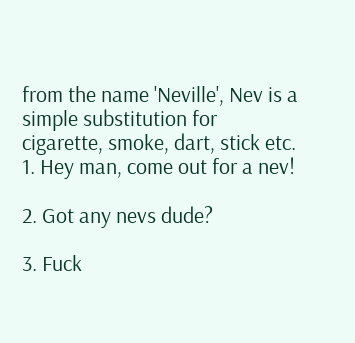from the name 'Neville', Nev is a simple substitution for cigarette, smoke, dart, stick etc.
1. Hey man, come out for a nev!

2. Got any nevs dude?

3. Fuck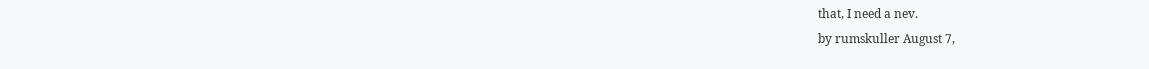that, I need a nev.
by rumskuller August 7,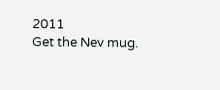2011
Get the Nev mug.